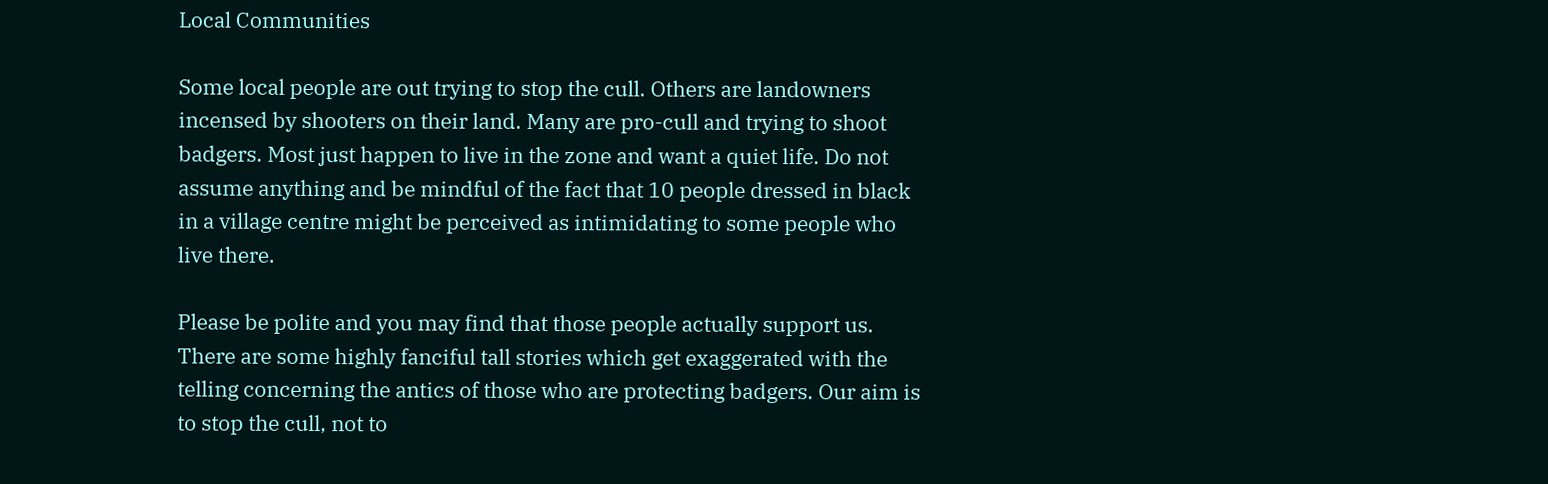Local Communities

Some local people are out trying to stop the cull. Others are landowners incensed by shooters on their land. Many are pro-cull and trying to shoot badgers. Most just happen to live in the zone and want a quiet life. Do not assume anything and be mindful of the fact that 10 people dressed in black in a village centre might be perceived as intimidating to some people who live there.

Please be polite and you may find that those people actually support us. There are some highly fanciful tall stories which get exaggerated with the telling concerning the antics of those who are protecting badgers. Our aim is to stop the cull, not to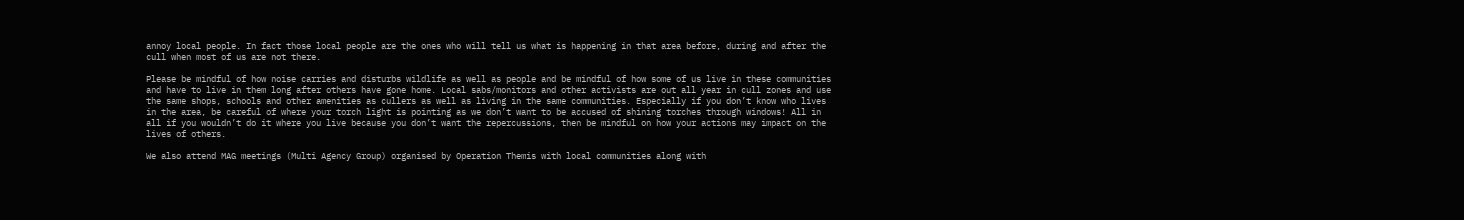annoy local people. In fact those local people are the ones who will tell us what is happening in that area before, during and after the cull when most of us are not there.

Please be mindful of how noise carries and disturbs wildlife as well as people and be mindful of how some of us live in these communities and have to live in them long after others have gone home. Local sabs/monitors and other activists are out all year in cull zones and use the same shops, schools and other amenities as cullers as well as living in the same communities. Especially if you don’t know who lives in the area, be careful of where your torch light is pointing as we don’t want to be accused of shining torches through windows! All in all if you wouldn’t do it where you live because you don’t want the repercussions, then be mindful on how your actions may impact on the lives of others.

We also attend MAG meetings (Multi Agency Group) organised by Operation Themis with local communities along with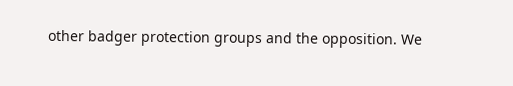other badger protection groups and the opposition. We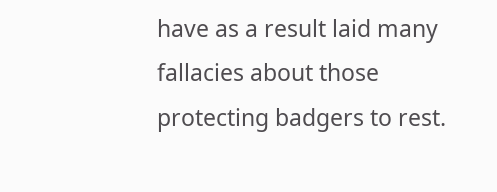have as a result laid many fallacies about those protecting badgers to rest.